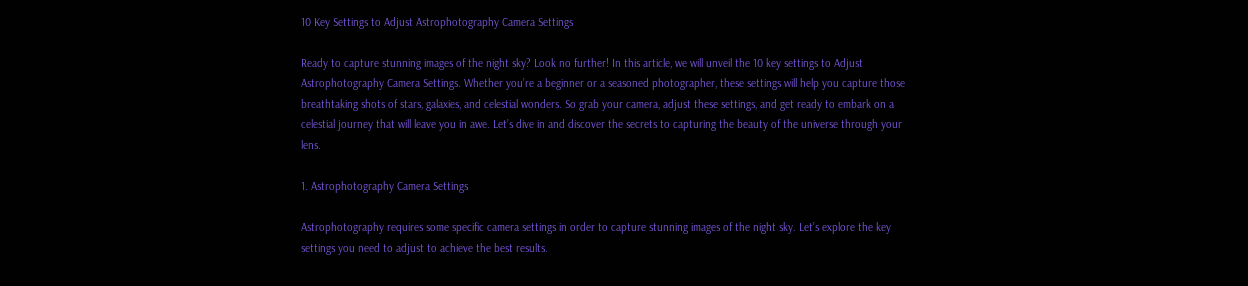10 Key Settings to Adjust Astrophotography Camera Settings

Ready to capture stunning images of the night sky? Look no further! In this article, we will unveil the 10 key settings to Adjust Astrophotography Camera Settings. Whether you’re a beginner or a seasoned photographer, these settings will help you capture those breathtaking shots of stars, galaxies, and celestial wonders. So grab your camera, adjust these settings, and get ready to embark on a celestial journey that will leave you in awe. Let’s dive in and discover the secrets to capturing the beauty of the universe through your lens.

1. Astrophotography Camera Settings

Astrophotography requires some specific camera settings in order to capture stunning images of the night sky. Let’s explore the key settings you need to adjust to achieve the best results.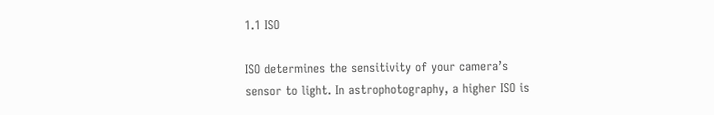1.1 ISO

ISO determines the sensitivity of your camera’s sensor to light. In astrophotography, a higher ISO is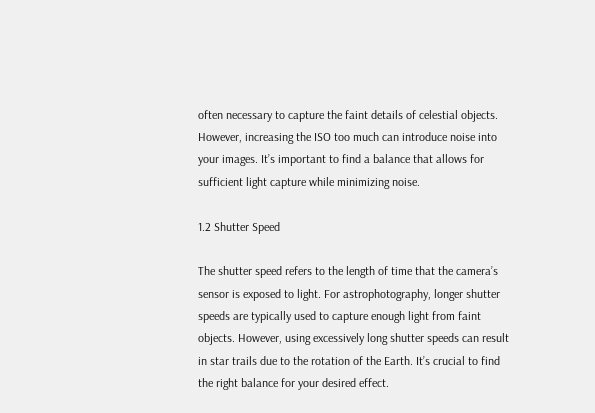often necessary to capture the faint details of celestial objects. However, increasing the ISO too much can introduce noise into your images. It’s important to find a balance that allows for sufficient light capture while minimizing noise.

1.2 Shutter Speed

The shutter speed refers to the length of time that the camera’s sensor is exposed to light. For astrophotography, longer shutter speeds are typically used to capture enough light from faint objects. However, using excessively long shutter speeds can result in star trails due to the rotation of the Earth. It’s crucial to find the right balance for your desired effect.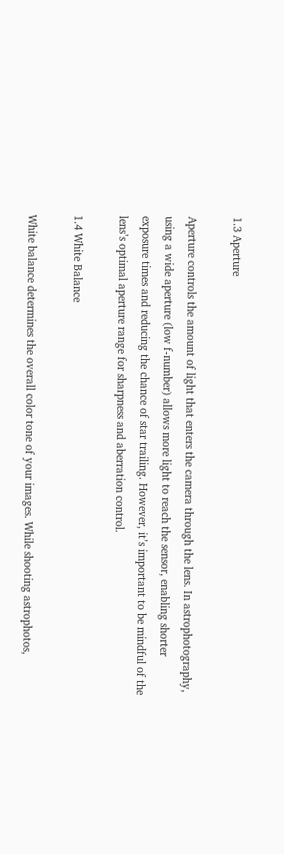1.3 Aperture

Aperture controls the amount of light that enters the camera through the lens. In astrophotography, using a wide aperture (low f-number) allows more light to reach the sensor, enabling shorter exposure times and reducing the chance of star trailing. However, it’s important to be mindful of the lens’s optimal aperture range for sharpness and aberration control.

1.4 White Balance

White balance determines the overall color tone of your images. While shooting astrophotos,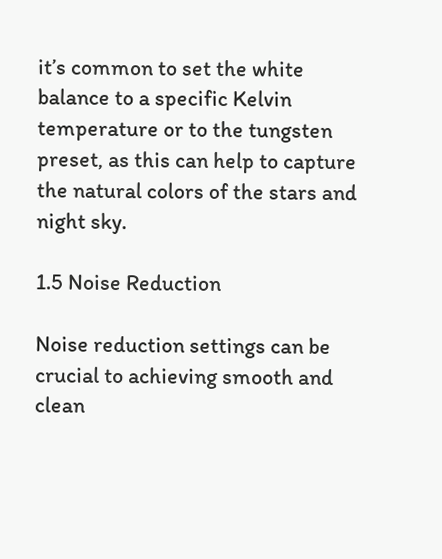it’s common to set the white balance to a specific Kelvin temperature or to the tungsten preset, as this can help to capture the natural colors of the stars and night sky.

1.5 Noise Reduction

Noise reduction settings can be crucial to achieving smooth and clean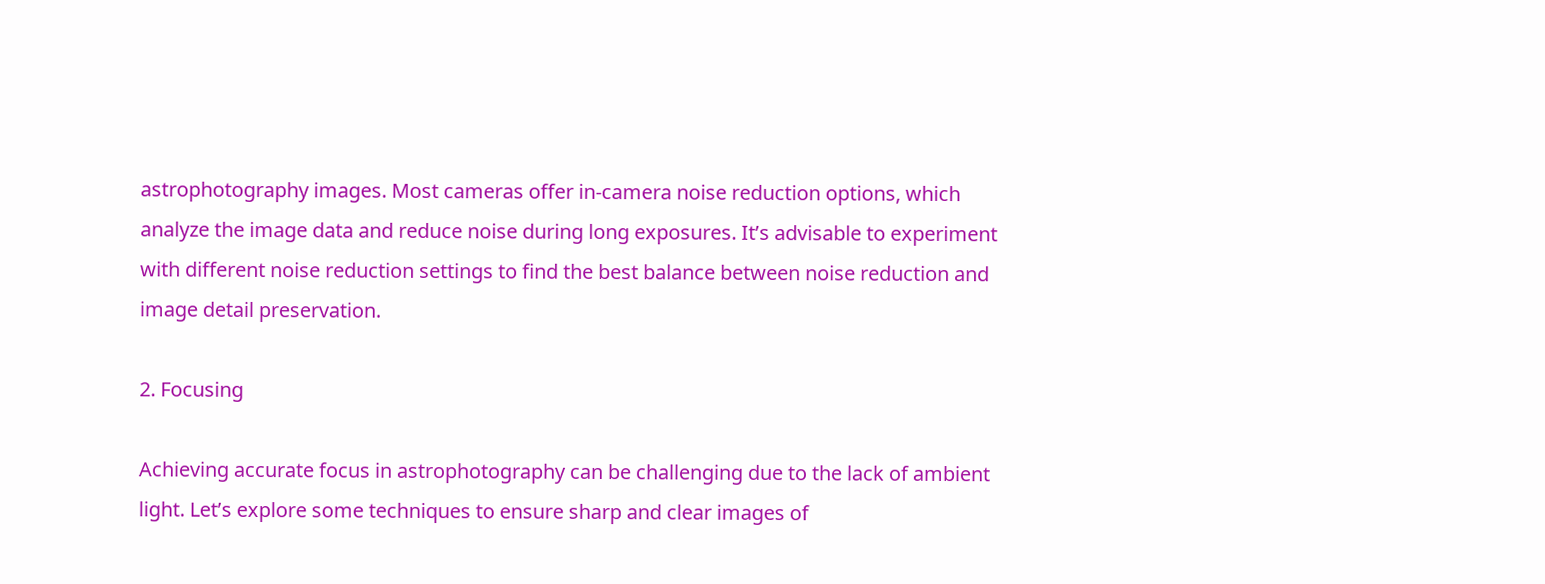astrophotography images. Most cameras offer in-camera noise reduction options, which analyze the image data and reduce noise during long exposures. It’s advisable to experiment with different noise reduction settings to find the best balance between noise reduction and image detail preservation.

2. Focusing

Achieving accurate focus in astrophotography can be challenging due to the lack of ambient light. Let’s explore some techniques to ensure sharp and clear images of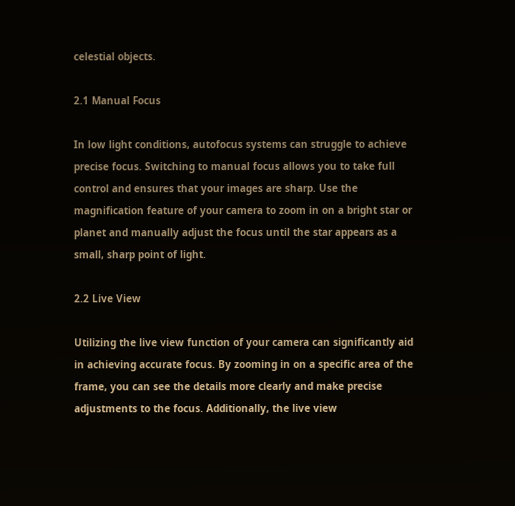celestial objects.

2.1 Manual Focus

In low light conditions, autofocus systems can struggle to achieve precise focus. Switching to manual focus allows you to take full control and ensures that your images are sharp. Use the magnification feature of your camera to zoom in on a bright star or planet and manually adjust the focus until the star appears as a small, sharp point of light.

2.2 Live View

Utilizing the live view function of your camera can significantly aid in achieving accurate focus. By zooming in on a specific area of the frame, you can see the details more clearly and make precise adjustments to the focus. Additionally, the live view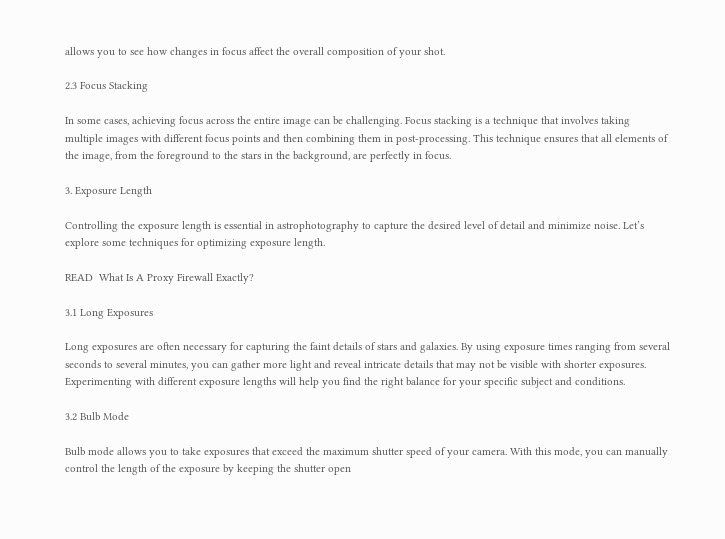allows you to see how changes in focus affect the overall composition of your shot.

2.3 Focus Stacking

In some cases, achieving focus across the entire image can be challenging. Focus stacking is a technique that involves taking multiple images with different focus points and then combining them in post-processing. This technique ensures that all elements of the image, from the foreground to the stars in the background, are perfectly in focus.

3. Exposure Length

Controlling the exposure length is essential in astrophotography to capture the desired level of detail and minimize noise. Let’s explore some techniques for optimizing exposure length.

READ  What Is A Proxy Firewall Exactly?

3.1 Long Exposures

Long exposures are often necessary for capturing the faint details of stars and galaxies. By using exposure times ranging from several seconds to several minutes, you can gather more light and reveal intricate details that may not be visible with shorter exposures. Experimenting with different exposure lengths will help you find the right balance for your specific subject and conditions.

3.2 Bulb Mode

Bulb mode allows you to take exposures that exceed the maximum shutter speed of your camera. With this mode, you can manually control the length of the exposure by keeping the shutter open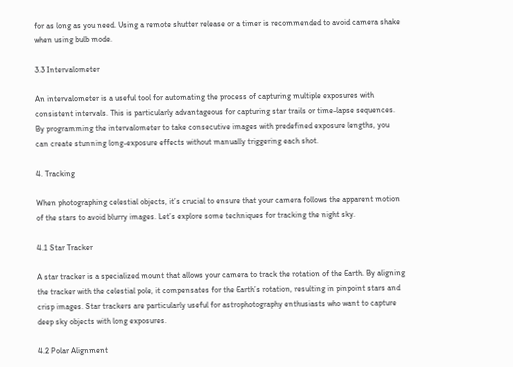for as long as you need. Using a remote shutter release or a timer is recommended to avoid camera shake when using bulb mode.

3.3 Intervalometer

An intervalometer is a useful tool for automating the process of capturing multiple exposures with consistent intervals. This is particularly advantageous for capturing star trails or time-lapse sequences. By programming the intervalometer to take consecutive images with predefined exposure lengths, you can create stunning long-exposure effects without manually triggering each shot.

4. Tracking

When photographing celestial objects, it’s crucial to ensure that your camera follows the apparent motion of the stars to avoid blurry images. Let’s explore some techniques for tracking the night sky.

4.1 Star Tracker

A star tracker is a specialized mount that allows your camera to track the rotation of the Earth. By aligning the tracker with the celestial pole, it compensates for the Earth’s rotation, resulting in pinpoint stars and crisp images. Star trackers are particularly useful for astrophotography enthusiasts who want to capture deep sky objects with long exposures.

4.2 Polar Alignment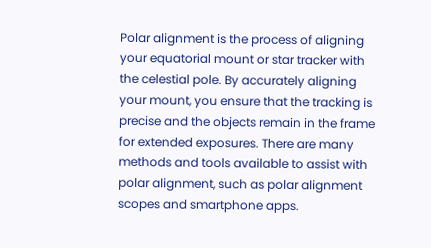Polar alignment is the process of aligning your equatorial mount or star tracker with the celestial pole. By accurately aligning your mount, you ensure that the tracking is precise and the objects remain in the frame for extended exposures. There are many methods and tools available to assist with polar alignment, such as polar alignment scopes and smartphone apps.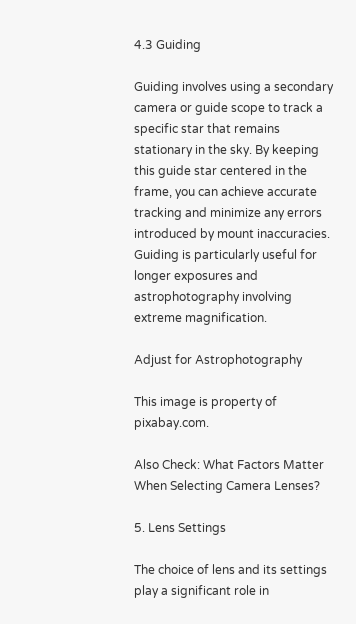4.3 Guiding

Guiding involves using a secondary camera or guide scope to track a specific star that remains stationary in the sky. By keeping this guide star centered in the frame, you can achieve accurate tracking and minimize any errors introduced by mount inaccuracies. Guiding is particularly useful for longer exposures and astrophotography involving extreme magnification.

Adjust for Astrophotography

This image is property of pixabay.com.

Also Check: What Factors Matter When Selecting Camera Lenses?

5. Lens Settings

The choice of lens and its settings play a significant role in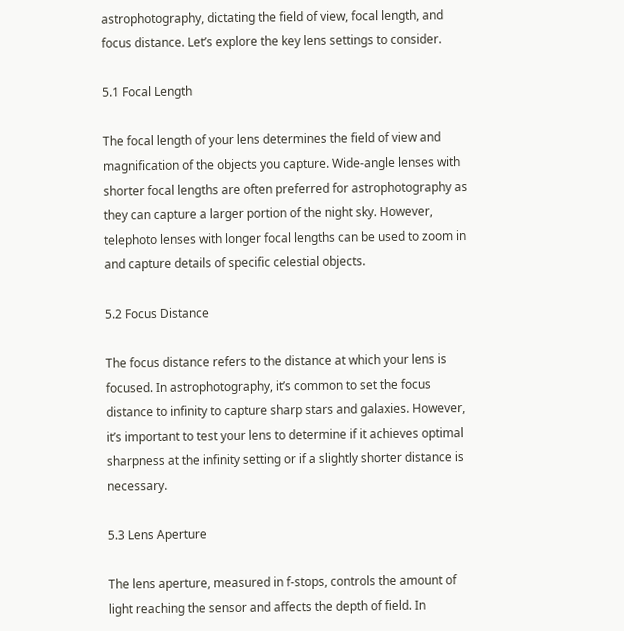astrophotography, dictating the field of view, focal length, and focus distance. Let’s explore the key lens settings to consider.

5.1 Focal Length

The focal length of your lens determines the field of view and magnification of the objects you capture. Wide-angle lenses with shorter focal lengths are often preferred for astrophotography as they can capture a larger portion of the night sky. However, telephoto lenses with longer focal lengths can be used to zoom in and capture details of specific celestial objects.

5.2 Focus Distance

The focus distance refers to the distance at which your lens is focused. In astrophotography, it’s common to set the focus distance to infinity to capture sharp stars and galaxies. However, it’s important to test your lens to determine if it achieves optimal sharpness at the infinity setting or if a slightly shorter distance is necessary.

5.3 Lens Aperture

The lens aperture, measured in f-stops, controls the amount of light reaching the sensor and affects the depth of field. In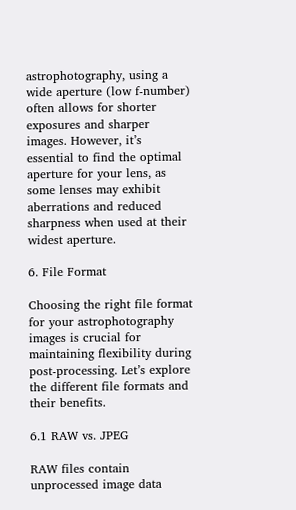astrophotography, using a wide aperture (low f-number) often allows for shorter exposures and sharper images. However, it’s essential to find the optimal aperture for your lens, as some lenses may exhibit aberrations and reduced sharpness when used at their widest aperture.

6. File Format

Choosing the right file format for your astrophotography images is crucial for maintaining flexibility during post-processing. Let’s explore the different file formats and their benefits.

6.1 RAW vs. JPEG

RAW files contain unprocessed image data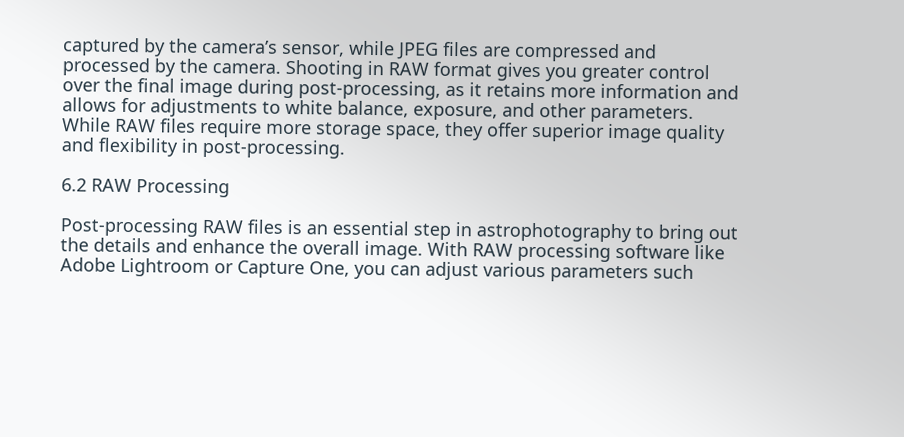captured by the camera’s sensor, while JPEG files are compressed and processed by the camera. Shooting in RAW format gives you greater control over the final image during post-processing, as it retains more information and allows for adjustments to white balance, exposure, and other parameters. While RAW files require more storage space, they offer superior image quality and flexibility in post-processing.

6.2 RAW Processing

Post-processing RAW files is an essential step in astrophotography to bring out the details and enhance the overall image. With RAW processing software like Adobe Lightroom or Capture One, you can adjust various parameters such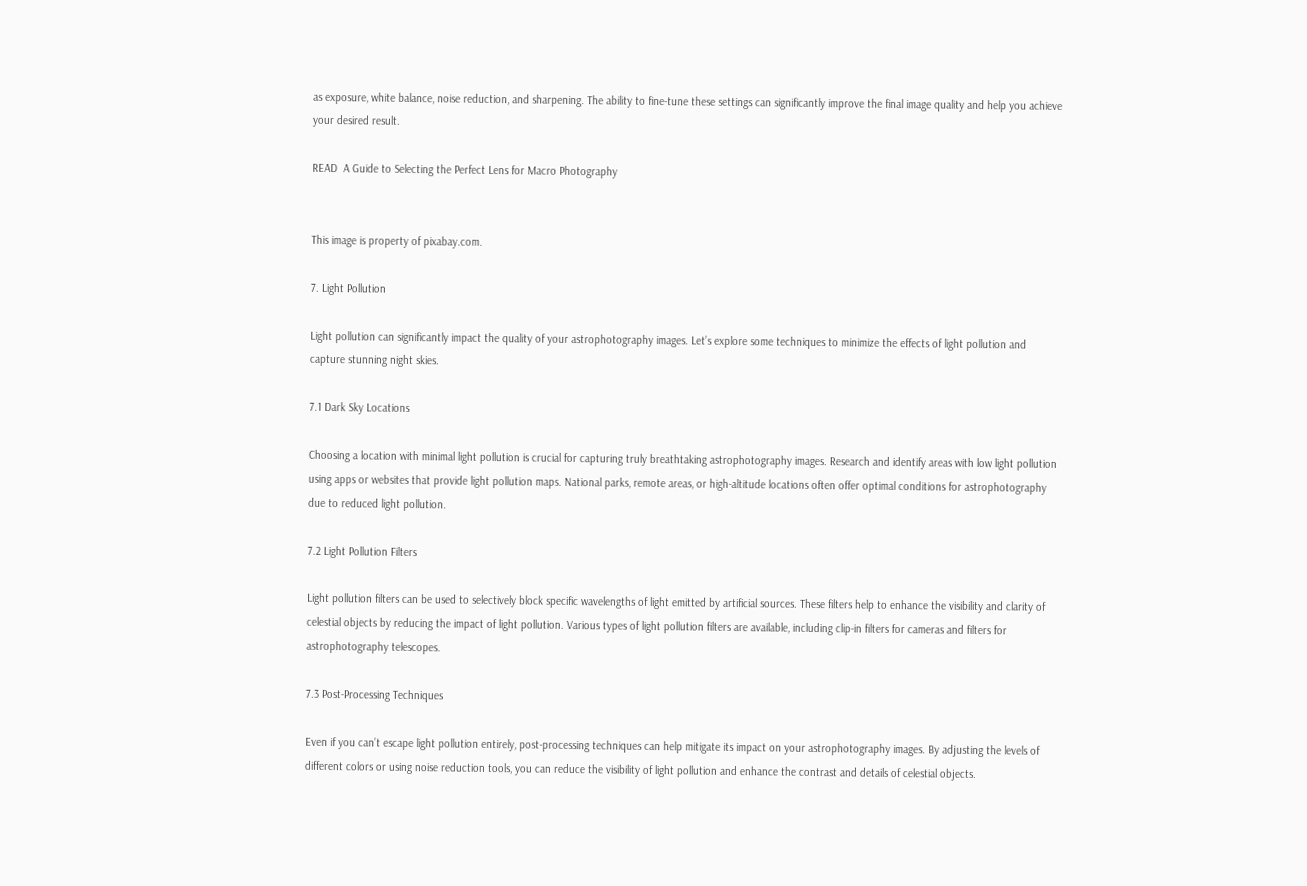as exposure, white balance, noise reduction, and sharpening. The ability to fine-tune these settings can significantly improve the final image quality and help you achieve your desired result.

READ  A Guide to Selecting the Perfect Lens for Macro Photography


This image is property of pixabay.com.

7. Light Pollution

Light pollution can significantly impact the quality of your astrophotography images. Let’s explore some techniques to minimize the effects of light pollution and capture stunning night skies.

7.1 Dark Sky Locations

Choosing a location with minimal light pollution is crucial for capturing truly breathtaking astrophotography images. Research and identify areas with low light pollution using apps or websites that provide light pollution maps. National parks, remote areas, or high-altitude locations often offer optimal conditions for astrophotography due to reduced light pollution.

7.2 Light Pollution Filters

Light pollution filters can be used to selectively block specific wavelengths of light emitted by artificial sources. These filters help to enhance the visibility and clarity of celestial objects by reducing the impact of light pollution. Various types of light pollution filters are available, including clip-in filters for cameras and filters for astrophotography telescopes.

7.3 Post-Processing Techniques

Even if you can’t escape light pollution entirely, post-processing techniques can help mitigate its impact on your astrophotography images. By adjusting the levels of different colors or using noise reduction tools, you can reduce the visibility of light pollution and enhance the contrast and details of celestial objects.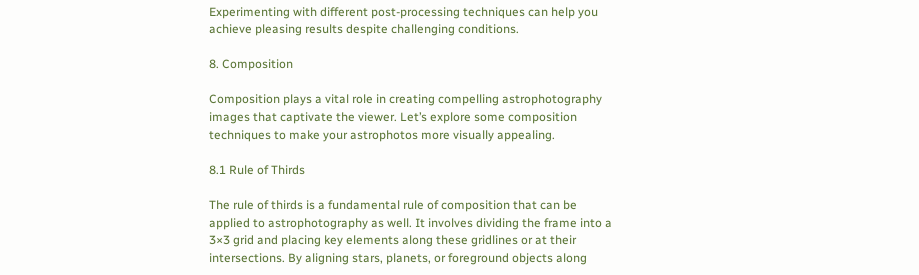Experimenting with different post-processing techniques can help you achieve pleasing results despite challenging conditions.

8. Composition

Composition plays a vital role in creating compelling astrophotography images that captivate the viewer. Let’s explore some composition techniques to make your astrophotos more visually appealing.

8.1 Rule of Thirds

The rule of thirds is a fundamental rule of composition that can be applied to astrophotography as well. It involves dividing the frame into a 3×3 grid and placing key elements along these gridlines or at their intersections. By aligning stars, planets, or foreground objects along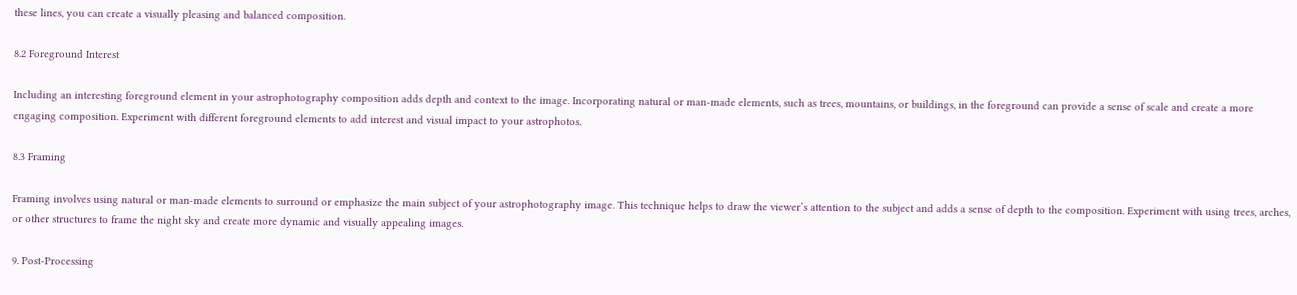these lines, you can create a visually pleasing and balanced composition.

8.2 Foreground Interest

Including an interesting foreground element in your astrophotography composition adds depth and context to the image. Incorporating natural or man-made elements, such as trees, mountains, or buildings, in the foreground can provide a sense of scale and create a more engaging composition. Experiment with different foreground elements to add interest and visual impact to your astrophotos.

8.3 Framing

Framing involves using natural or man-made elements to surround or emphasize the main subject of your astrophotography image. This technique helps to draw the viewer’s attention to the subject and adds a sense of depth to the composition. Experiment with using trees, arches, or other structures to frame the night sky and create more dynamic and visually appealing images.

9. Post-Processing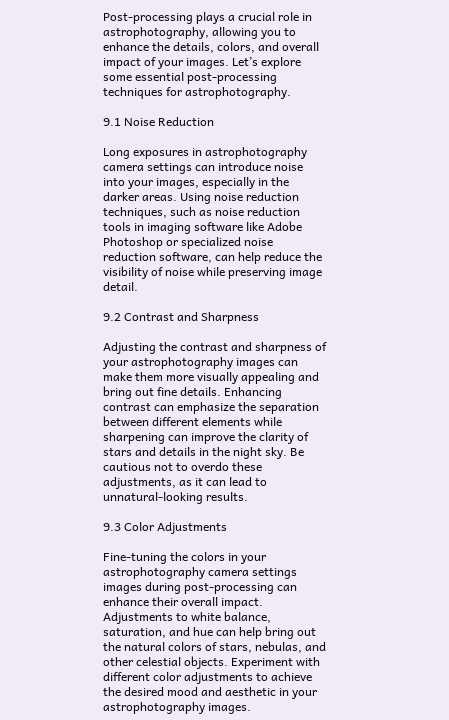Post-processing plays a crucial role in astrophotography, allowing you to enhance the details, colors, and overall impact of your images. Let’s explore some essential post-processing techniques for astrophotography.

9.1 Noise Reduction

Long exposures in astrophotography camera settings can introduce noise into your images, especially in the darker areas. Using noise reduction techniques, such as noise reduction tools in imaging software like Adobe Photoshop or specialized noise reduction software, can help reduce the visibility of noise while preserving image detail.

9.2 Contrast and Sharpness

Adjusting the contrast and sharpness of your astrophotography images can make them more visually appealing and bring out fine details. Enhancing contrast can emphasize the separation between different elements while sharpening can improve the clarity of stars and details in the night sky. Be cautious not to overdo these adjustments, as it can lead to unnatural-looking results.

9.3 Color Adjustments

Fine-tuning the colors in your astrophotography camera settings images during post-processing can enhance their overall impact. Adjustments to white balance, saturation, and hue can help bring out the natural colors of stars, nebulas, and other celestial objects. Experiment with different color adjustments to achieve the desired mood and aesthetic in your astrophotography images.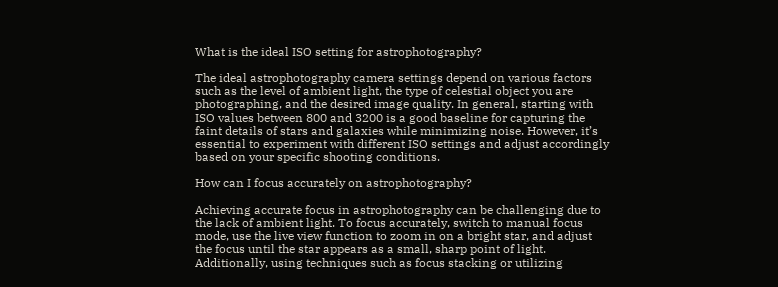What is the ideal ISO setting for astrophotography?

The ideal astrophotography camera settings depend on various factors such as the level of ambient light, the type of celestial object you are photographing, and the desired image quality. In general, starting with ISO values between 800 and 3200 is a good baseline for capturing the faint details of stars and galaxies while minimizing noise. However, it’s essential to experiment with different ISO settings and adjust accordingly based on your specific shooting conditions.

How can I focus accurately on astrophotography?

Achieving accurate focus in astrophotography can be challenging due to the lack of ambient light. To focus accurately, switch to manual focus mode, use the live view function to zoom in on a bright star, and adjust the focus until the star appears as a small, sharp point of light. Additionally, using techniques such as focus stacking or utilizing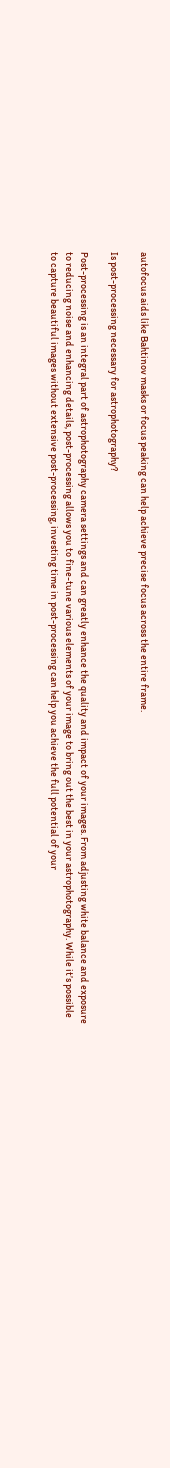autofocus aids like Bahtinov masks or focus peaking can help achieve precise focus across the entire frame.

Is post-processing necessary for astrophotography?

Post-processing is an integral part of astrophotography camera settings and can greatly enhance the quality and impact of your images. From adjusting white balance and exposure to reducing noise and enhancing details, post-processing allows you to fine-tune various elements of your image to bring out the best in your astrophotography. While it’s possible to capture beautiful images without extensive post-processing, investing time in post-processing can help you achieve the full potential of your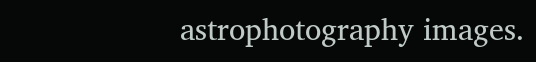astrophotography images.